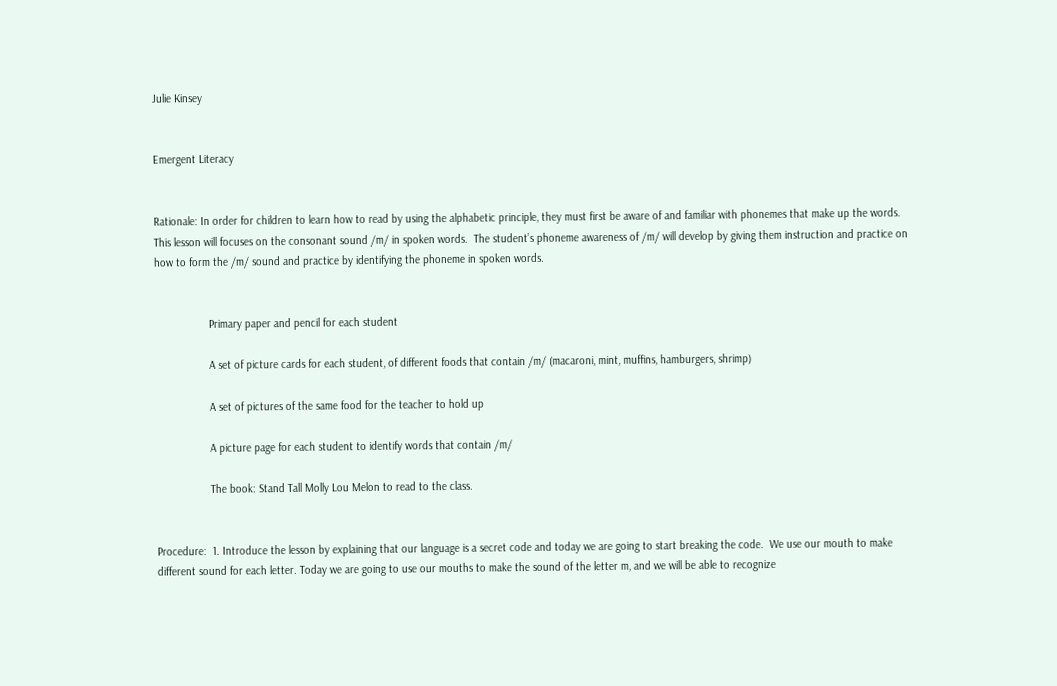Julie Kinsey


Emergent Literacy


Rationale: In order for children to learn how to read by using the alphabetic principle, they must first be aware of and familiar with phonemes that make up the words.  This lesson will focuses on the consonant sound /m/ in spoken words.  The student’s phoneme awareness of /m/ will develop by giving them instruction and practice on how to form the /m/ sound and practice by identifying the phoneme in spoken words.


                  Primary paper and pencil for each student

                  A set of picture cards for each student, of different foods that contain /m/ (macaroni, mint, muffins, hamburgers, shrimp)

                  A set of pictures of the same food for the teacher to hold up

                  A picture page for each student to identify words that contain /m/

                  The book: Stand Tall Molly Lou Melon to read to the class.


Procedure:  1. Introduce the lesson by explaining that our language is a secret code and today we are going to start breaking the code.  We use our mouth to make different sound for each letter. Today we are going to use our mouths to make the sound of the letter m, and we will be able to recognize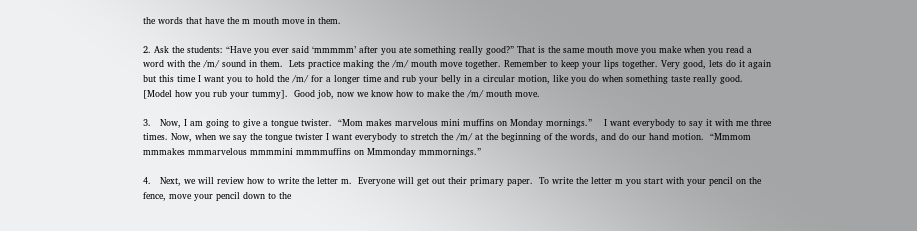the words that have the m mouth move in them.

2. Ask the students: “Have you ever said ‘mmmmm’ after you ate something really good?” That is the same mouth move you make when you read a word with the /m/ sound in them.  Lets practice making the /m/ mouth move together. Remember to keep your lips together. Very good, lets do it again but this time I want you to hold the /m/ for a longer time and rub your belly in a circular motion, like you do when something taste really good. [Model how you rub your tummy].  Good job, now we know how to make the /m/ mouth move.

3.   Now, I am going to give a tongue twister.  “Mom makes marvelous mini muffins on Monday mornings.”    I want everybody to say it with me three times. Now, when we say the tongue twister I want everybody to stretch the /m/ at the beginning of the words, and do our hand motion.  “Mmmom mmmakes mmmarvelous mmmmini mmmmuffins on Mmmonday mmmornings.”

4.   Next, we will review how to write the letter m.  Everyone will get out their primary paper.  To write the letter m you start with your pencil on the fence, move your pencil down to the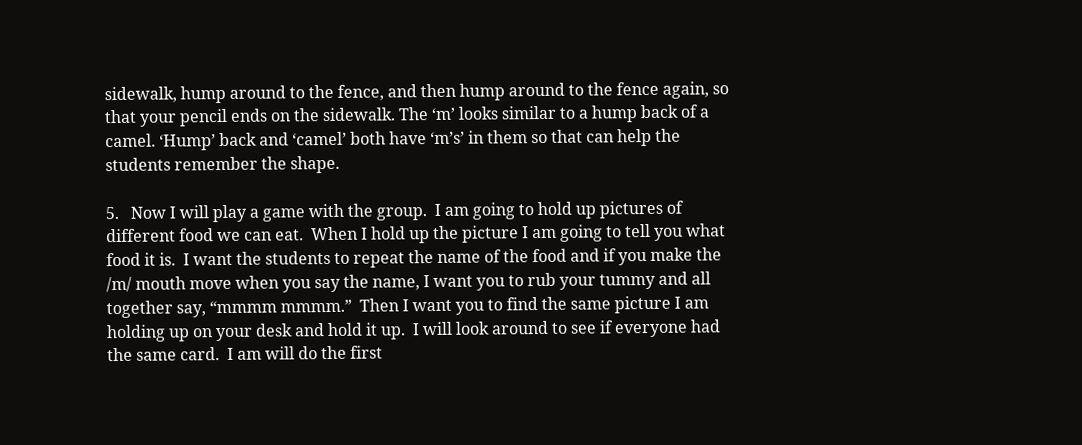sidewalk, hump around to the fence, and then hump around to the fence again, so that your pencil ends on the sidewalk. The ‘m’ looks similar to a hump back of a camel. ‘Hump’ back and ‘camel’ both have ‘m’s’ in them so that can help the students remember the shape.

5.   Now I will play a game with the group.  I am going to hold up pictures of different food we can eat.  When I hold up the picture I am going to tell you what food it is.  I want the students to repeat the name of the food and if you make the /m/ mouth move when you say the name, I want you to rub your tummy and all together say, “mmmm mmmm.”  Then I want you to find the same picture I am holding up on your desk and hold it up.  I will look around to see if everyone had the same card.  I am will do the first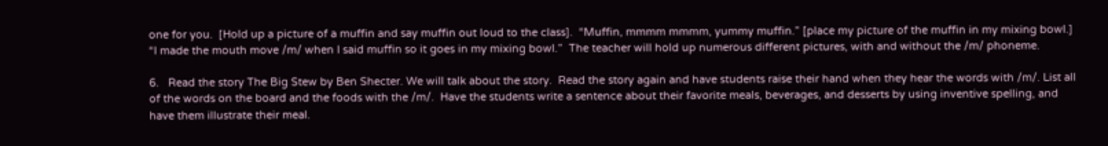one for you.  [Hold up a picture of a muffin and say muffin out loud to the class].  “Muffin, mmmm mmmm, yummy muffin.” [place my picture of the muffin in my mixing bowl.] “I made the mouth move /m/ when I said muffin so it goes in my mixing bowl.”  The teacher will hold up numerous different pictures, with and without the /m/ phoneme.

6.   Read the story The Big Stew by Ben Shecter. We will talk about the story.  Read the story again and have students raise their hand when they hear the words with /m/. List all of the words on the board and the foods with the /m/.  Have the students write a sentence about their favorite meals, beverages, and desserts by using inventive spelling, and have them illustrate their meal.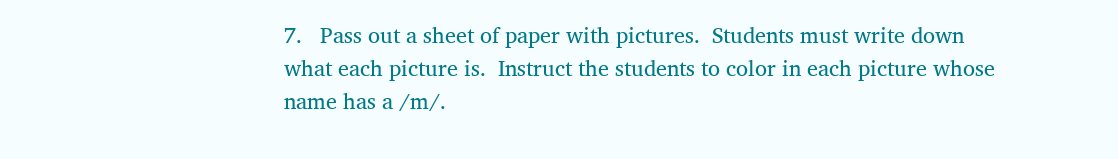7.   Pass out a sheet of paper with pictures.  Students must write down what each picture is.  Instruct the students to color in each picture whose name has a /m/.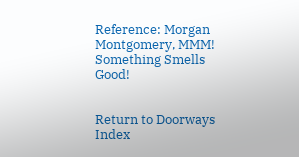Reference: Morgan Montgomery, MMM! Something Smells Good!


Return to Doorways Index